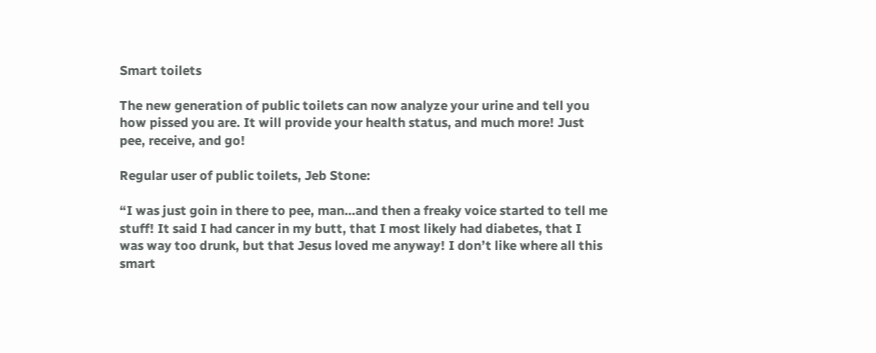Smart toilets

The new generation of public toilets can now analyze your urine and tell you how pissed you are. It will provide your health status, and much more! Just pee, receive, and go!

Regular user of public toilets, Jeb Stone:

“I was just goin in there to pee, man…and then a freaky voice started to tell me stuff! It said I had cancer in my butt, that I most likely had diabetes, that I was way too drunk, but that Jesus loved me anyway! I don’t like where all this smart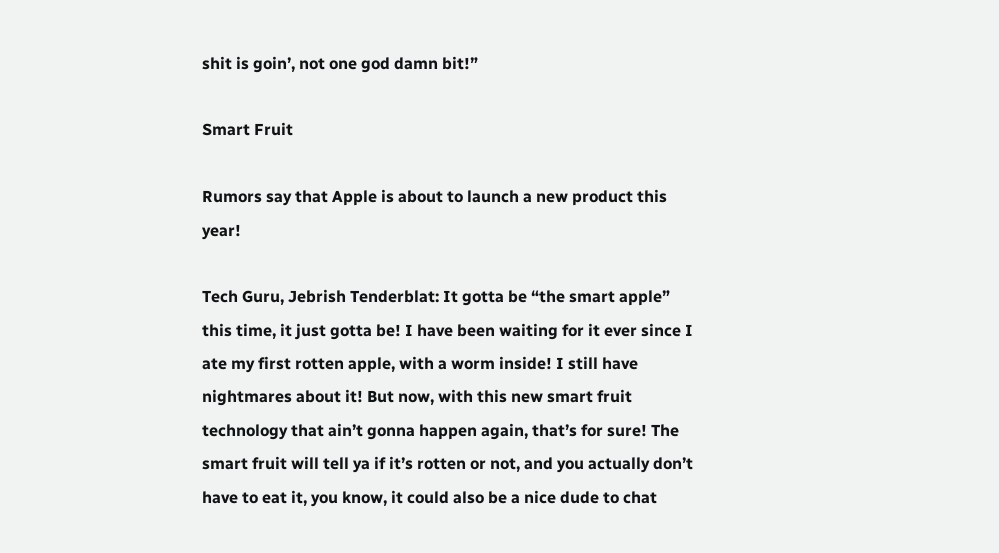shit is goin’, not one god damn bit!”

Smart Fruit

Rumors say that Apple is about to launch a new product this year!

Tech Guru, Jebrish Tenderblat: It gotta be “the smart apple” this time, it just gotta be! I have been waiting for it ever since I ate my first rotten apple, with a worm inside! I still have nightmares about it! But now, with this new smart fruit technology that ain’t gonna happen again, that’s for sure! The smart fruit will tell ya if it’s rotten or not, and you actually don’t have to eat it, you know, it could also be a nice dude to chat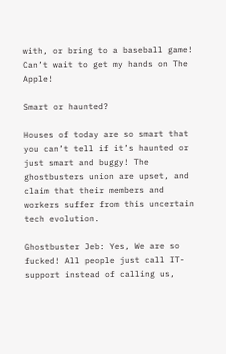with, or bring to a baseball game! Can’t wait to get my hands on The Apple!

Smart or haunted?

Houses of today are so smart that you can’t tell if it’s haunted or just smart and buggy! The ghostbusters union are upset, and claim that their members and workers suffer from this uncertain tech evolution.

Ghostbuster Jeb: Yes, We are so fucked! All people just call IT-support instead of calling us,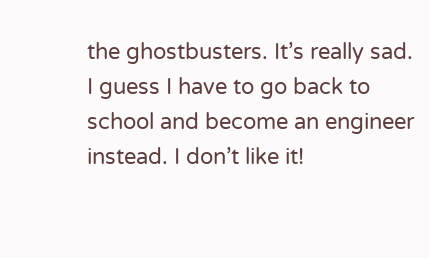the ghostbusters. It’s really sad. I guess I have to go back to school and become an engineer instead. I don’t like it!